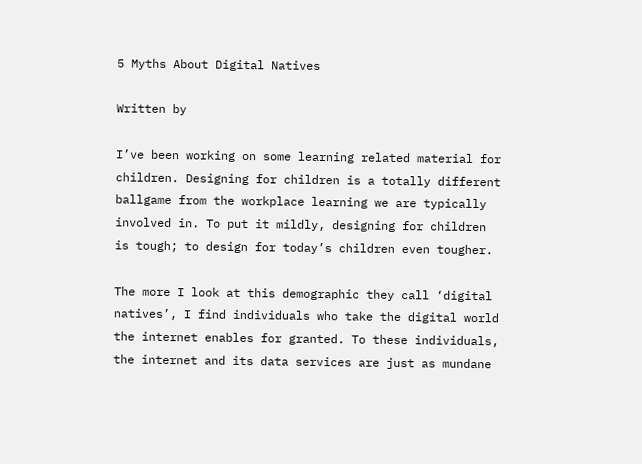5 Myths About Digital Natives

Written by

I’ve been working on some learning related material for children. Designing for children is a totally different ballgame from the workplace learning we are typically involved in. To put it mildly, designing for children is tough; to design for today’s children even tougher.

The more I look at this demographic they call ‘digital natives’, I find individuals who take the digital world the internet enables for granted. To these individuals, the internet and its data services are just as mundane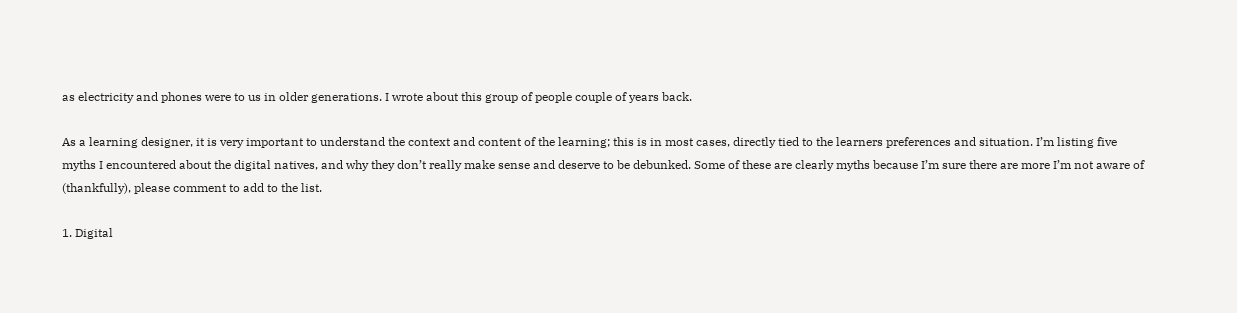as electricity and phones were to us in older generations. I wrote about this group of people couple of years back.

As a learning designer, it is very important to understand the context and content of the learning; this is in most cases, directly tied to the learners preferences and situation. I’m listing five myths I encountered about the digital natives, and why they don’t really make sense and deserve to be debunked. Some of these are clearly myths because I’m sure there are more I’m not aware of (thankfully), please comment to add to the list.

1. Digital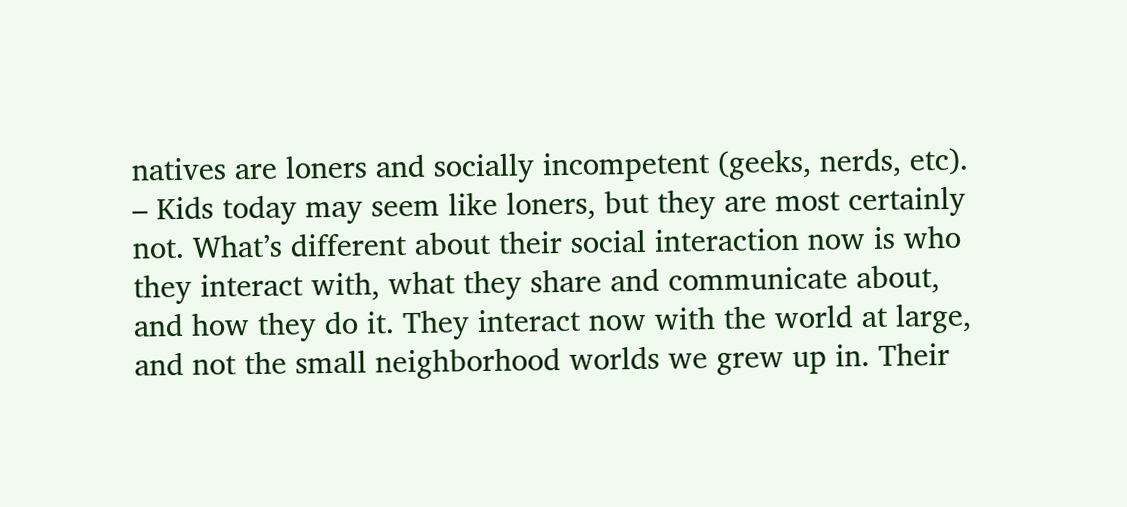natives are loners and socially incompetent (geeks, nerds, etc). – Kids today may seem like loners, but they are most certainly not. What’s different about their social interaction now is who they interact with, what they share and communicate about, and how they do it. They interact now with the world at large, and not the small neighborhood worlds we grew up in. Their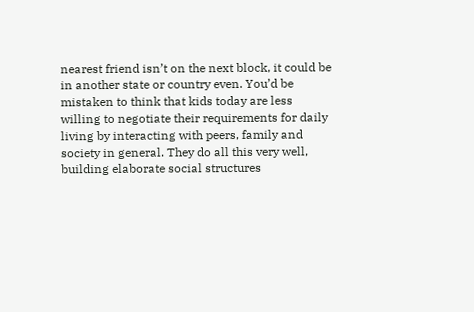nearest friend isn’t on the next block, it could be in another state or country even. You’d be mistaken to think that kids today are less willing to negotiate their requirements for daily living by interacting with peers, family and society in general. They do all this very well, building elaborate social structures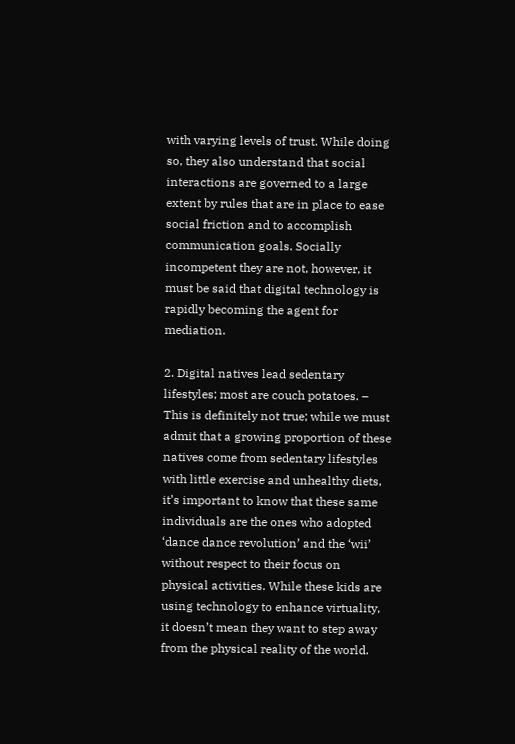with varying levels of trust. While doing so, they also understand that social interactions are governed to a large extent by rules that are in place to ease social friction and to accomplish communication goals. Socially incompetent they are not, however, it must be said that digital technology is rapidly becoming the agent for mediation.

2. Digital natives lead sedentary lifestyles; most are couch potatoes. – This is definitely not true; while we must admit that a growing proportion of these natives come from sedentary lifestyles with little exercise and unhealthy diets, it’s important to know that these same individuals are the ones who adopted ‘dance dance revolution’ and the ‘wii’ without respect to their focus on physical activities. While these kids are using technology to enhance virtuality, it doesn’t mean they want to step away from the physical reality of the world.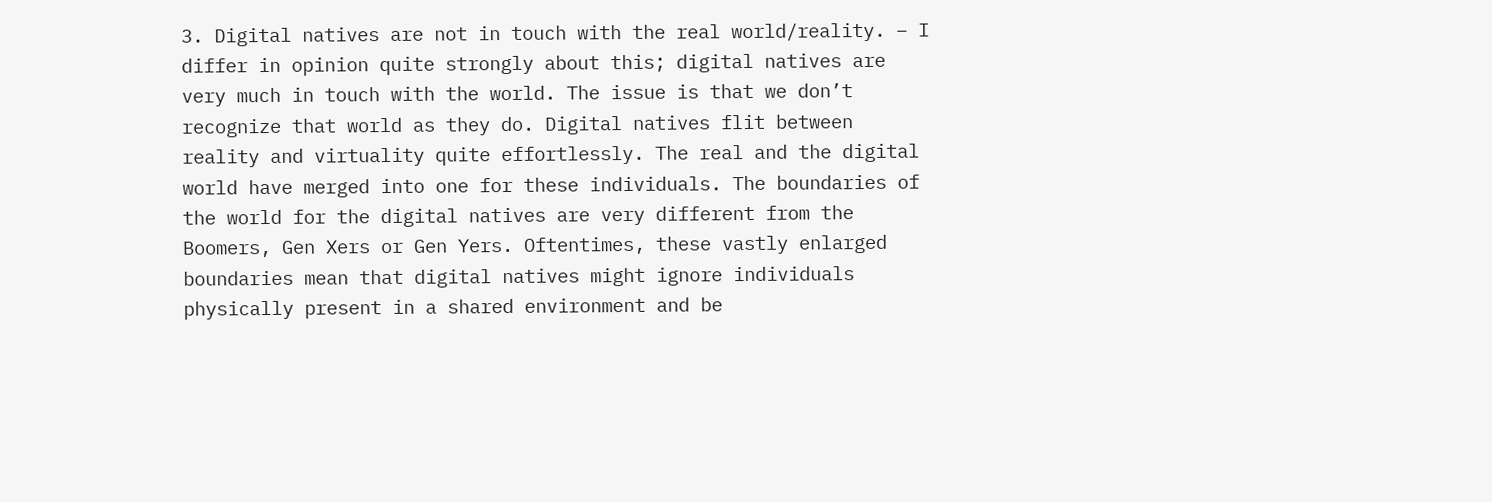3. Digital natives are not in touch with the real world/reality. – I differ in opinion quite strongly about this; digital natives are very much in touch with the world. The issue is that we don’t recognize that world as they do. Digital natives flit between reality and virtuality quite effortlessly. The real and the digital world have merged into one for these individuals. The boundaries of the world for the digital natives are very different from the Boomers, Gen Xers or Gen Yers. Oftentimes, these vastly enlarged boundaries mean that digital natives might ignore individuals physically present in a shared environment and be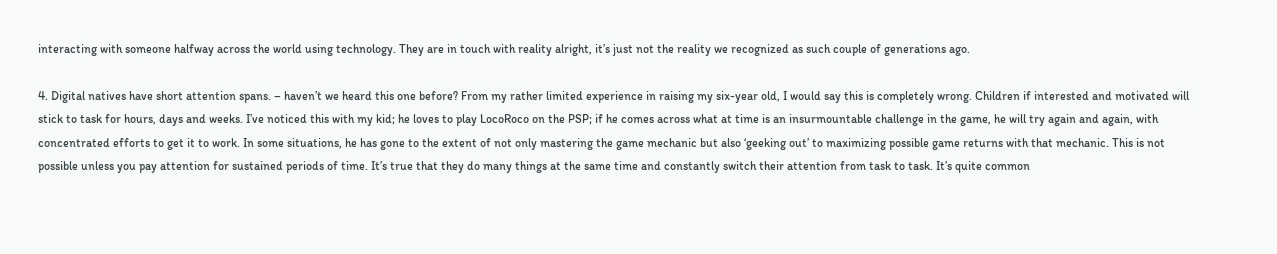interacting with someone halfway across the world using technology. They are in touch with reality alright, it’s just not the reality we recognized as such couple of generations ago.

4. Digital natives have short attention spans. – haven’t we heard this one before? From my rather limited experience in raising my six-year old, I would say this is completely wrong. Children if interested and motivated will stick to task for hours, days and weeks. I’ve noticed this with my kid; he loves to play LocoRoco on the PSP; if he comes across what at time is an insurmountable challenge in the game, he will try again and again, with concentrated efforts to get it to work. In some situations, he has gone to the extent of not only mastering the game mechanic but also ‘geeking out’ to maximizing possible game returns with that mechanic. This is not possible unless you pay attention for sustained periods of time. It’s true that they do many things at the same time and constantly switch their attention from task to task. It’s quite common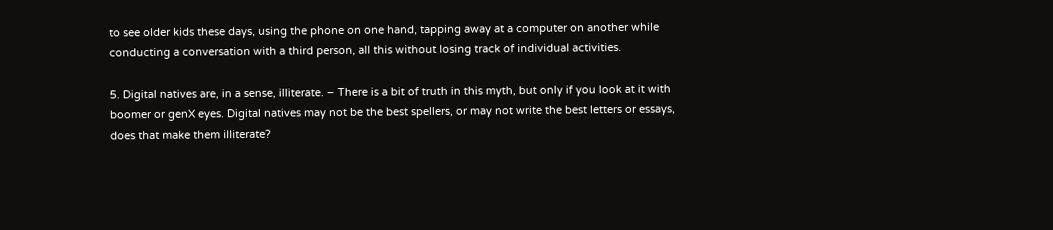to see older kids these days, using the phone on one hand, tapping away at a computer on another while conducting a conversation with a third person, all this without losing track of individual activities.

5. Digital natives are, in a sense, illiterate. – There is a bit of truth in this myth, but only if you look at it with boomer or genX eyes. Digital natives may not be the best spellers, or may not write the best letters or essays, does that make them illiterate?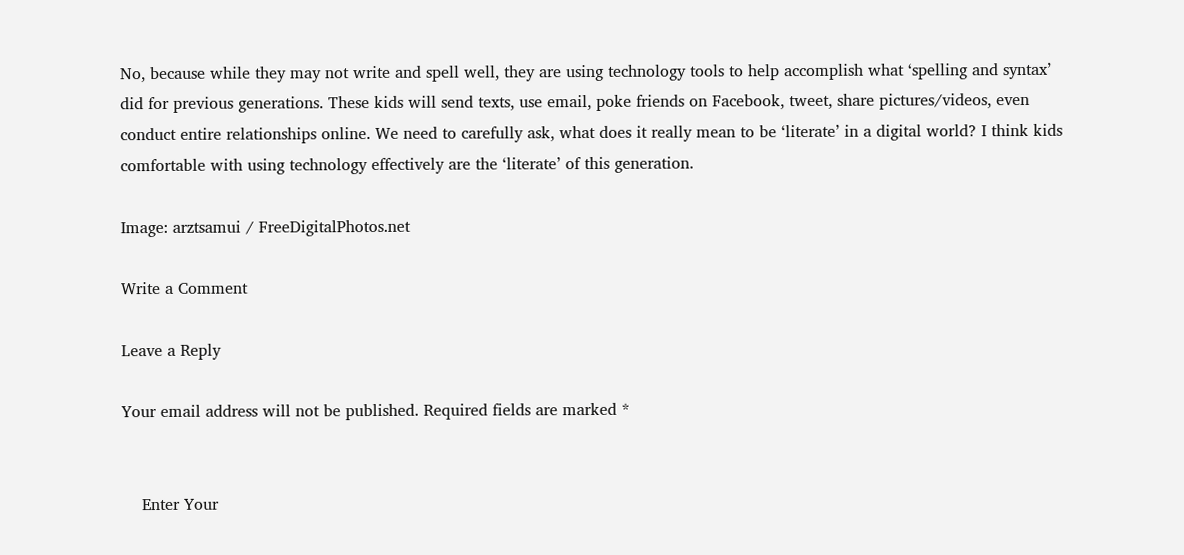No, because while they may not write and spell well, they are using technology tools to help accomplish what ‘spelling and syntax’ did for previous generations. These kids will send texts, use email, poke friends on Facebook, tweet, share pictures/videos, even conduct entire relationships online. We need to carefully ask, what does it really mean to be ‘literate’ in a digital world? I think kids comfortable with using technology effectively are the ‘literate’ of this generation.

Image: arztsamui / FreeDigitalPhotos.net

Write a Comment

Leave a Reply

Your email address will not be published. Required fields are marked *


    Enter Your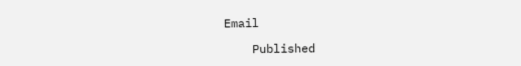Email

    Published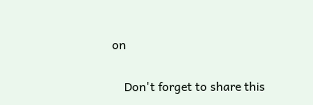on

    Don't forget to share this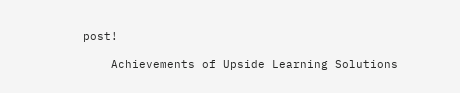post!

    Achievements of Upside Learning Solutions